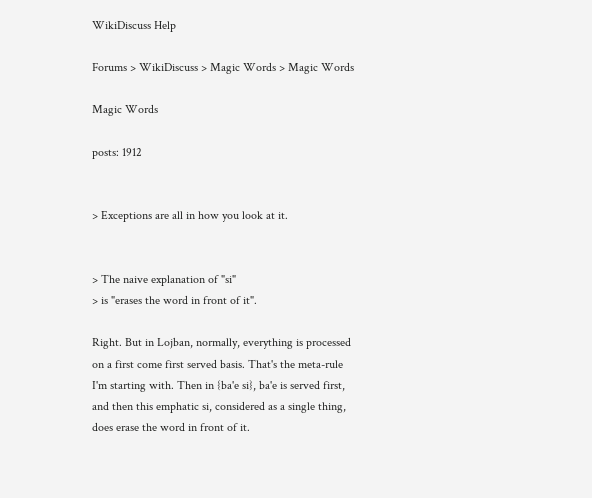WikiDiscuss Help

Forums > WikiDiscuss > Magic Words > Magic Words

Magic Words

posts: 1912


> Exceptions are all in how you look at it.


> The naive explanation of "si"
> is "erases the word in front of it".

Right. But in Lojban, normally, everything is processed
on a first come first served basis. That's the meta-rule
I'm starting with. Then in {ba'e si}, ba'e is served first,
and then this emphatic si, considered as a single thing,
does erase the word in front of it.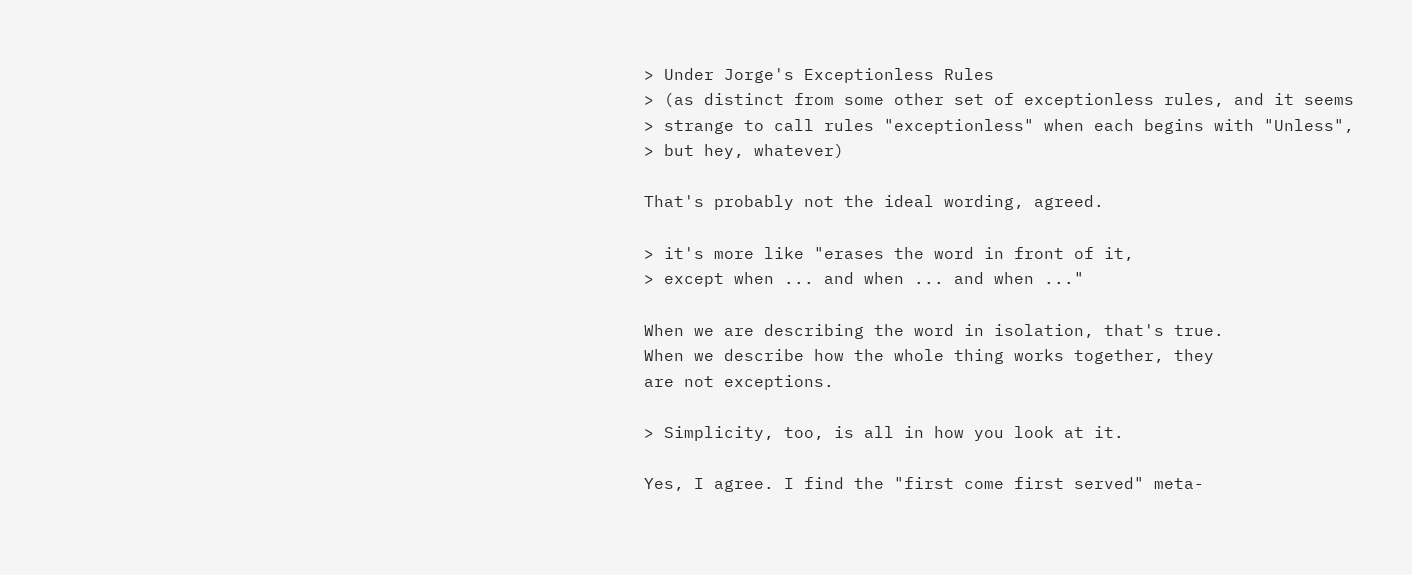> Under Jorge's Exceptionless Rules
> (as distinct from some other set of exceptionless rules, and it seems
> strange to call rules "exceptionless" when each begins with "Unless",
> but hey, whatever)

That's probably not the ideal wording, agreed.

> it's more like "erases the word in front of it,
> except when ... and when ... and when ..."

When we are describing the word in isolation, that's true.
When we describe how the whole thing works together, they
are not exceptions.

> Simplicity, too, is all in how you look at it.

Yes, I agree. I find the "first come first served" meta-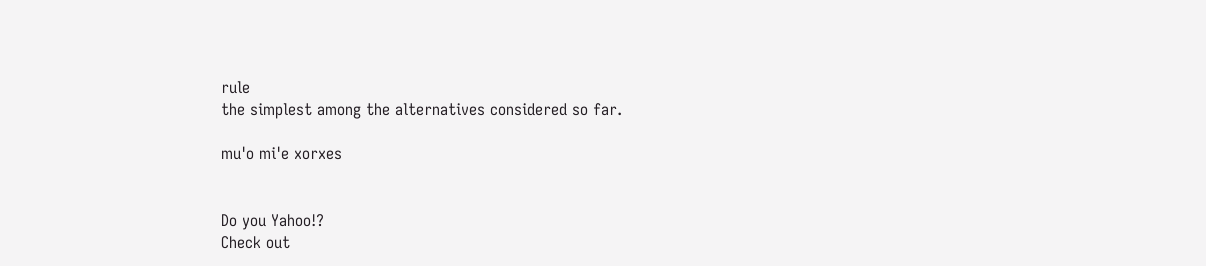rule
the simplest among the alternatives considered so far.

mu'o mi'e xorxes


Do you Yahoo!?
Check out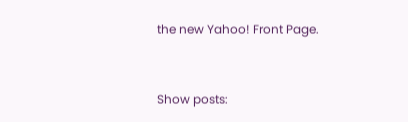the new Yahoo! Front Page.


Show posts: